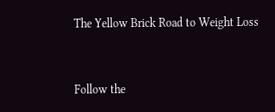The Yellow Brick Road to Weight Loss


Follow the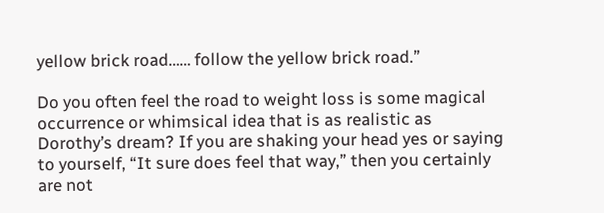yellow brick road…… follow the yellow brick road.”

Do you often feel the road to weight loss is some magical occurrence or whimsical idea that is as realistic as Dorothy’s dream? If you are shaking your head yes or saying to yourself, “It sure does feel that way,” then you certainly are not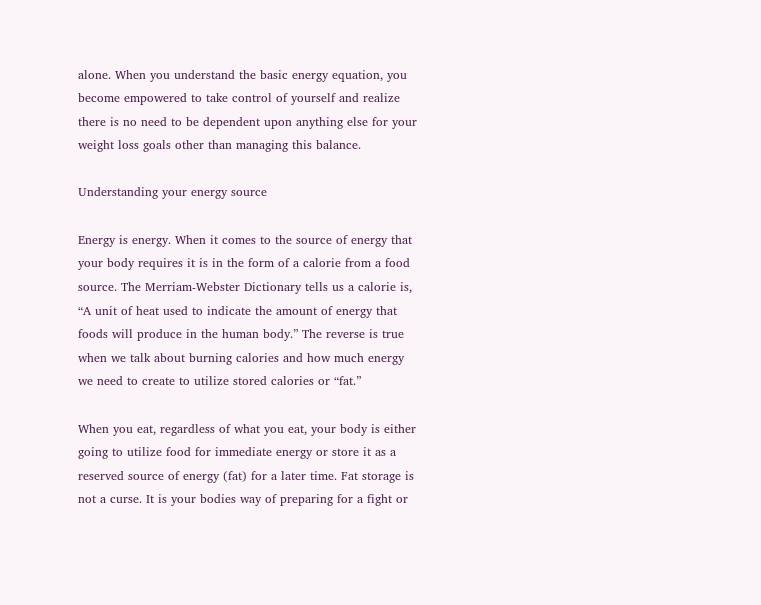alone. When you understand the basic energy equation, you become empowered to take control of yourself and realize there is no need to be dependent upon anything else for your weight loss goals other than managing this balance.

Understanding your energy source

Energy is energy. When it comes to the source of energy that your body requires it is in the form of a calorie from a food source. The Merriam-Webster Dictionary tells us a calorie is, “A unit of heat used to indicate the amount of energy that foods will produce in the human body.” The reverse is true when we talk about burning calories and how much energy we need to create to utilize stored calories or “fat.”

When you eat, regardless of what you eat, your body is either going to utilize food for immediate energy or store it as a reserved source of energy (fat) for a later time. Fat storage is not a curse. It is your bodies way of preparing for a fight or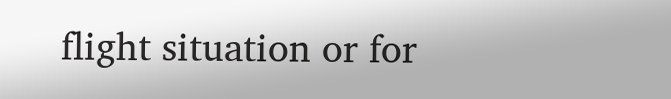flight situation or for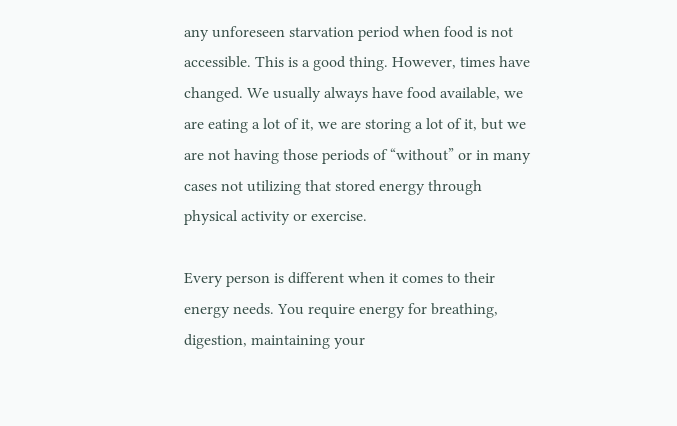any unforeseen starvation period when food is not accessible. This is a good thing. However, times have changed. We usually always have food available, we are eating a lot of it, we are storing a lot of it, but we are not having those periods of “without” or in many cases not utilizing that stored energy through physical activity or exercise.

Every person is different when it comes to their energy needs. You require energy for breathing, digestion, maintaining your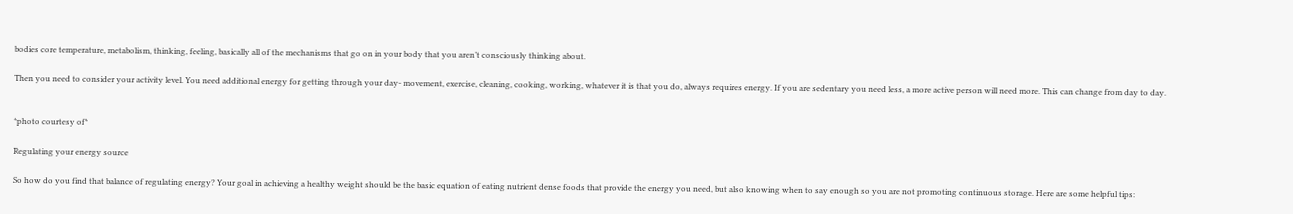bodies core temperature, metabolism, thinking, feeling, basically all of the mechanisms that go on in your body that you aren’t consciously thinking about.

Then you need to consider your activity level. You need additional energy for getting through your day- movement, exercise, cleaning, cooking, working, whatever it is that you do, always requires energy. If you are sedentary you need less, a more active person will need more. This can change from day to day.


*photo courtesy of*

Regulating your energy source

So how do you find that balance of regulating energy? Your goal in achieving a healthy weight should be the basic equation of eating nutrient dense foods that provide the energy you need, but also knowing when to say enough so you are not promoting continuous storage. Here are some helpful tips: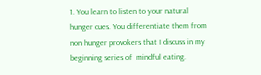1. You learn to listen to your natural hunger cues. You differentiate them from non hunger provokers that I discuss in my beginning series of  mindful eating.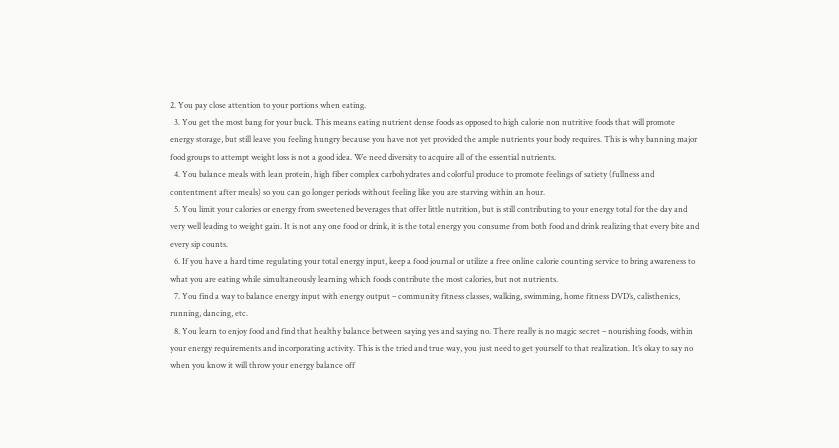2. You pay close attention to your portions when eating.
  3. You get the most bang for your buck. This means eating nutrient dense foods as opposed to high calorie non nutritive foods that will promote energy storage, but still leave you feeling hungry because you have not yet provided the ample nutrients your body requires. This is why banning major food groups to attempt weight loss is not a good idea. We need diversity to acquire all of the essential nutrients.
  4. You balance meals with lean protein, high fiber complex carbohydrates and colorful produce to promote feelings of satiety (fullness and contentment after meals) so you can go longer periods without feeling like you are starving within an hour.
  5. You limit your calories or energy from sweetened beverages that offer little nutrition, but is still contributing to your energy total for the day and very well leading to weight gain. It is not any one food or drink, it is the total energy you consume from both food and drink realizing that every bite and every sip counts.
  6. If you have a hard time regulating your total energy input, keep a food journal or utilize a free online calorie counting service to bring awareness to what you are eating while simultaneously learning which foods contribute the most calories, but not nutrients.
  7. You find a way to balance energy input with energy output – community fitness classes, walking, swimming, home fitness DVD’s, calisthenics, running, dancing, etc.
  8. You learn to enjoy food and find that healthy balance between saying yes and saying no. There really is no magic secret – nourishing foods, within your energy requirements and incorporating activity. This is the tried and true way, you just need to get yourself to that realization. It’s okay to say no when you know it will throw your energy balance off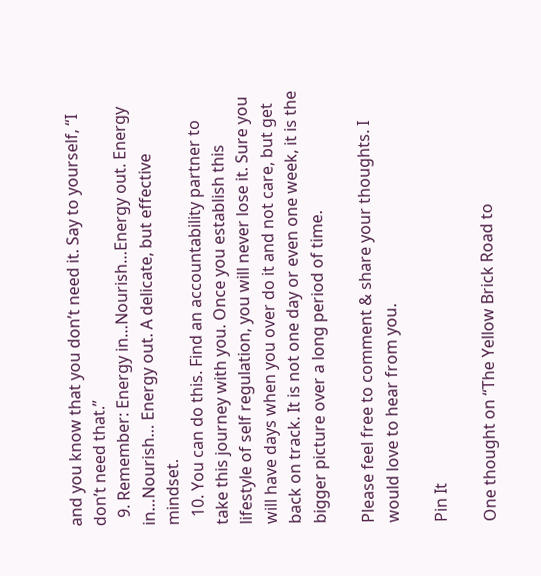and you know that you don’t need it. Say to yourself, “I don’t need that.”
  9. Remember: Energy in…Nourish…Energy out. Energy in…Nourish… Energy out. A delicate, but effective mindset.
  10. You can do this. Find an accountability partner to take this journey with you. Once you establish this lifestyle of self regulation, you will never lose it. Sure you will have days when you over do it and not care, but get back on track. It is not one day or even one week, it is the bigger picture over a long period of time.

Please feel free to comment & share your thoughts. I would love to hear from you.

Pin It

One thought on “The Yellow Brick Road to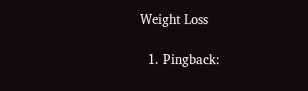Weight Loss

  1. Pingback: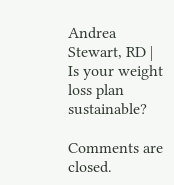Andrea Stewart, RD | Is your weight loss plan sustainable?

Comments are closed.